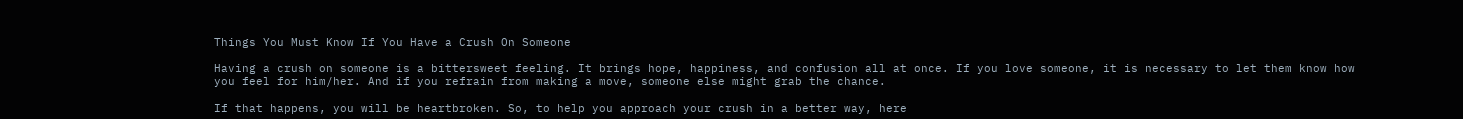Things You Must Know If You Have a Crush On Someone

Having a crush on someone is a bittersweet feeling. It brings hope, happiness, and confusion all at once. If you love someone, it is necessary to let them know how you feel for him/her. And if you refrain from making a move, someone else might grab the chance.

If that happens, you will be heartbroken. So, to help you approach your crush in a better way, here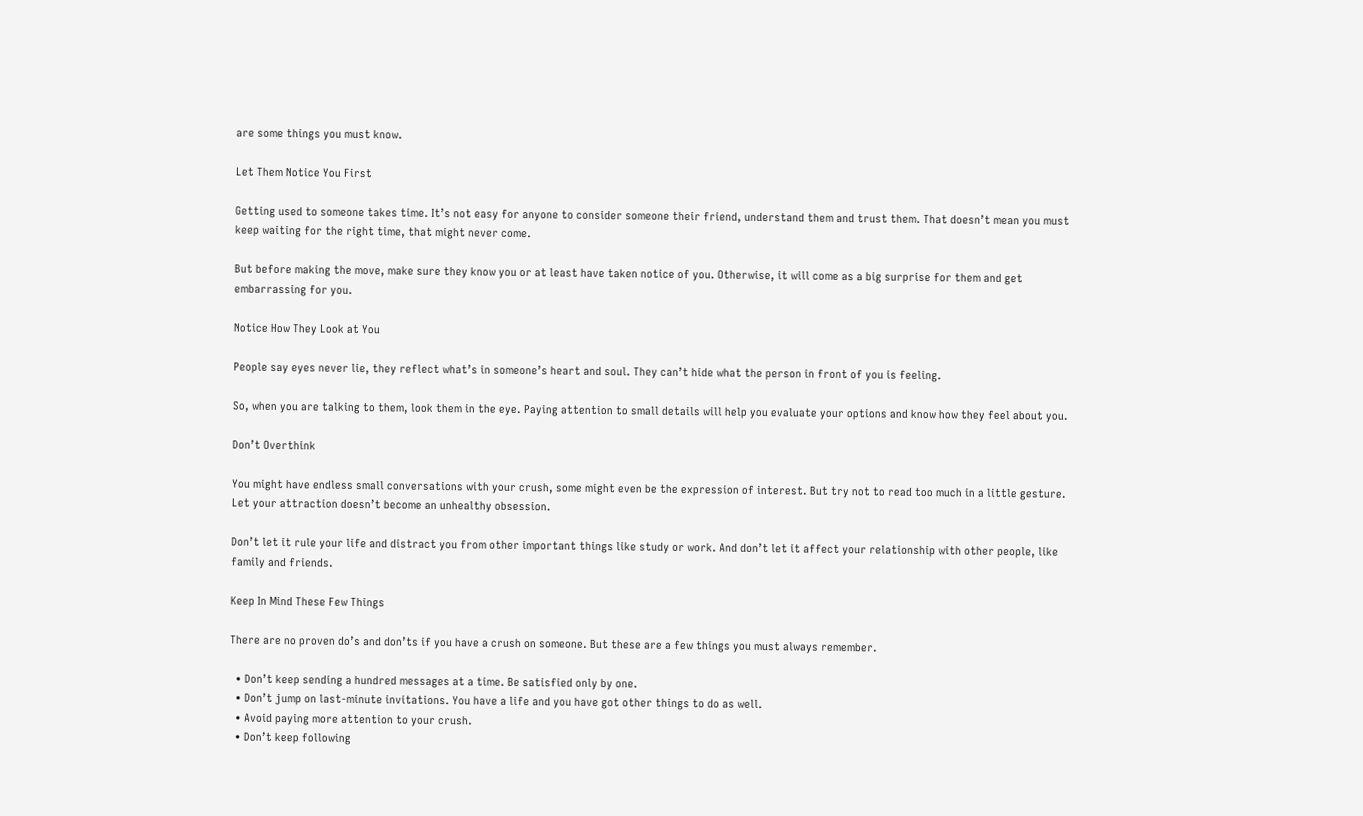are some things you must know.

Let Them Notice You First

Getting used to someone takes time. It’s not easy for anyone to consider someone their friend, understand them and trust them. That doesn’t mean you must keep waiting for the right time, that might never come.

But before making the move, make sure they know you or at least have taken notice of you. Otherwise, it will come as a big surprise for them and get embarrassing for you.

Notice How They Look at You

People say eyes never lie, they reflect what’s in someone’s heart and soul. They can’t hide what the person in front of you is feeling.

So, when you are talking to them, look them in the eye. Paying attention to small details will help you evaluate your options and know how they feel about you.

Don’t Overthink

You might have endless small conversations with your crush, some might even be the expression of interest. But try not to read too much in a little gesture. Let your attraction doesn’t become an unhealthy obsession.

Don’t let it rule your life and distract you from other important things like study or work. And don’t let it affect your relationship with other people, like family and friends.

Keep In Mind These Few Things

There are no proven do’s and don’ts if you have a crush on someone. But these are a few things you must always remember.

  • Don’t keep sending a hundred messages at a time. Be satisfied only by one.
  • Don’t jump on last-minute invitations. You have a life and you have got other things to do as well.
  • Avoid paying more attention to your crush.
  • Don’t keep following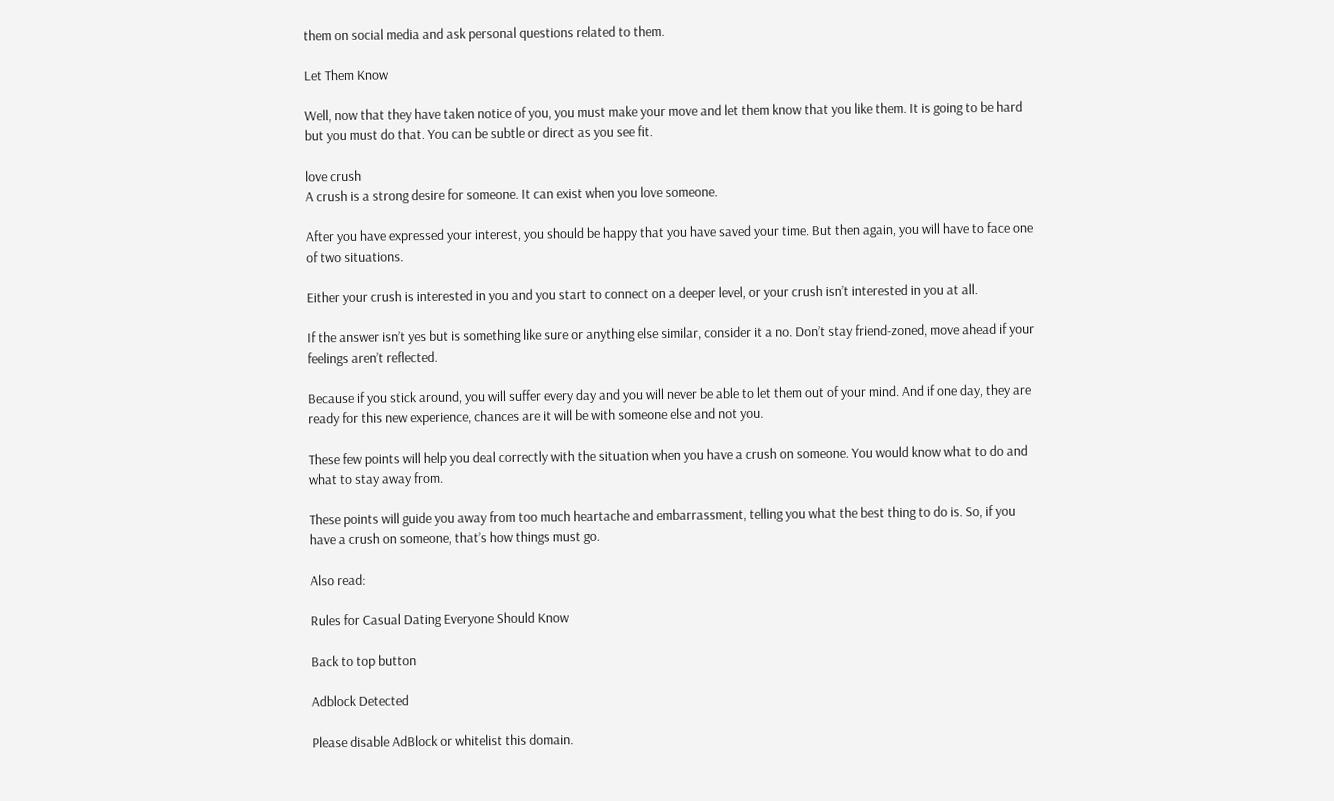them on social media and ask personal questions related to them.

Let Them Know

Well, now that they have taken notice of you, you must make your move and let them know that you like them. It is going to be hard but you must do that. You can be subtle or direct as you see fit.

love crush
A crush is a strong desire for someone. It can exist when you love someone.

After you have expressed your interest, you should be happy that you have saved your time. But then again, you will have to face one of two situations.

Either your crush is interested in you and you start to connect on a deeper level, or your crush isn’t interested in you at all.

If the answer isn’t yes but is something like sure or anything else similar, consider it a no. Don’t stay friend-zoned, move ahead if your feelings aren’t reflected.

Because if you stick around, you will suffer every day and you will never be able to let them out of your mind. And if one day, they are ready for this new experience, chances are it will be with someone else and not you.

These few points will help you deal correctly with the situation when you have a crush on someone. You would know what to do and what to stay away from.

These points will guide you away from too much heartache and embarrassment, telling you what the best thing to do is. So, if you have a crush on someone, that’s how things must go.

Also read:

Rules for Casual Dating Everyone Should Know

Back to top button

Adblock Detected

Please disable AdBlock or whitelist this domain.